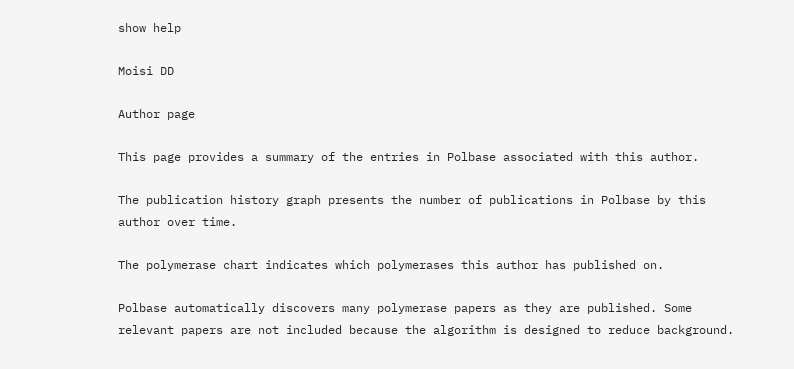show help

Moisi DD

Author page

This page provides a summary of the entries in Polbase associated with this author.

The publication history graph presents the number of publications in Polbase by this author over time.

The polymerase chart indicates which polymerases this author has published on.

Polbase automatically discovers many polymerase papers as they are published. Some relevant papers are not included because the algorithm is designed to reduce background.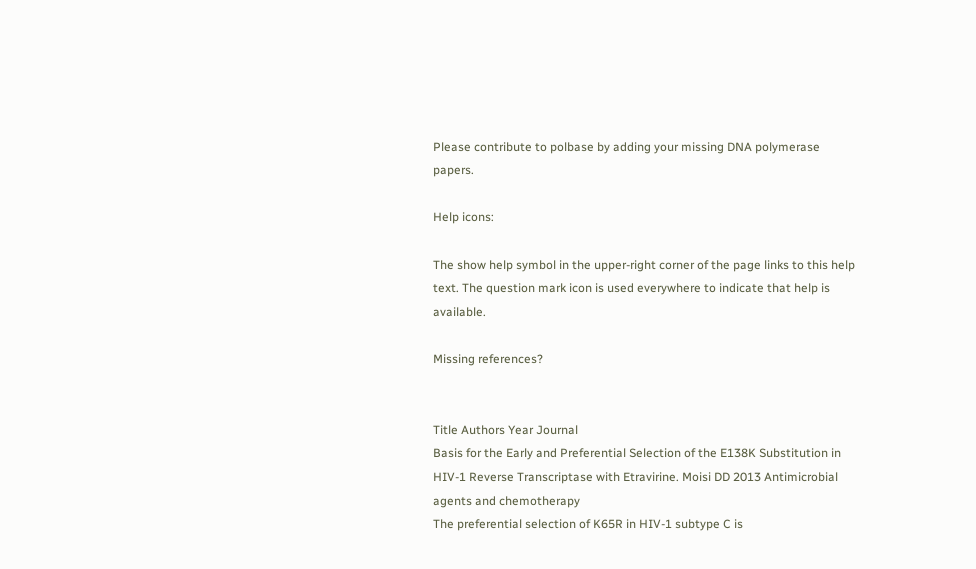Please contribute to polbase by adding your missing DNA polymerase papers.

Help icons:

The show help symbol in the upper-right corner of the page links to this help text. The question mark icon is used everywhere to indicate that help is available.

Missing references?


Title Authors Year Journal
Basis for the Early and Preferential Selection of the E138K Substitution in HIV-1 Reverse Transcriptase with Etravirine. Moisi DD 2013 Antimicrobial agents and chemotherapy
The preferential selection of K65R in HIV-1 subtype C is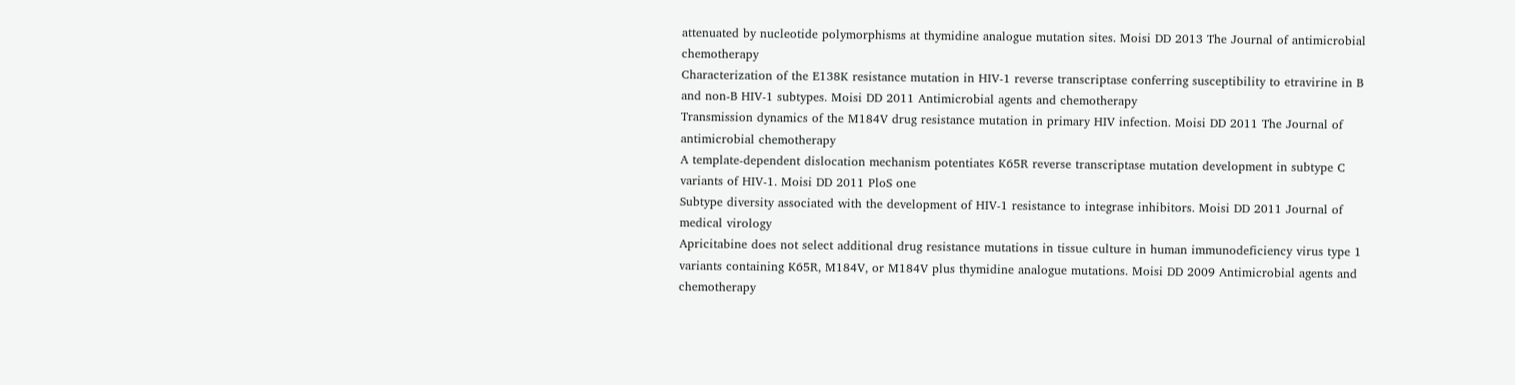attenuated by nucleotide polymorphisms at thymidine analogue mutation sites. Moisi DD 2013 The Journal of antimicrobial chemotherapy
Characterization of the E138K resistance mutation in HIV-1 reverse transcriptase conferring susceptibility to etravirine in B and non-B HIV-1 subtypes. Moisi DD 2011 Antimicrobial agents and chemotherapy
Transmission dynamics of the M184V drug resistance mutation in primary HIV infection. Moisi DD 2011 The Journal of antimicrobial chemotherapy
A template-dependent dislocation mechanism potentiates K65R reverse transcriptase mutation development in subtype C variants of HIV-1. Moisi DD 2011 PloS one
Subtype diversity associated with the development of HIV-1 resistance to integrase inhibitors. Moisi DD 2011 Journal of medical virology
Apricitabine does not select additional drug resistance mutations in tissue culture in human immunodeficiency virus type 1 variants containing K65R, M184V, or M184V plus thymidine analogue mutations. Moisi DD 2009 Antimicrobial agents and chemotherapy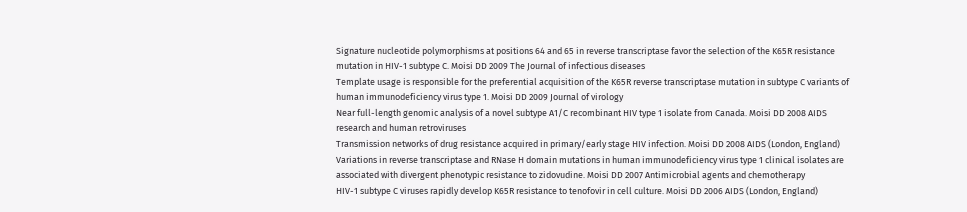Signature nucleotide polymorphisms at positions 64 and 65 in reverse transcriptase favor the selection of the K65R resistance mutation in HIV-1 subtype C. Moisi DD 2009 The Journal of infectious diseases
Template usage is responsible for the preferential acquisition of the K65R reverse transcriptase mutation in subtype C variants of human immunodeficiency virus type 1. Moisi DD 2009 Journal of virology
Near full-length genomic analysis of a novel subtype A1/C recombinant HIV type 1 isolate from Canada. Moisi DD 2008 AIDS research and human retroviruses
Transmission networks of drug resistance acquired in primary/early stage HIV infection. Moisi DD 2008 AIDS (London, England)
Variations in reverse transcriptase and RNase H domain mutations in human immunodeficiency virus type 1 clinical isolates are associated with divergent phenotypic resistance to zidovudine. Moisi DD 2007 Antimicrobial agents and chemotherapy
HIV-1 subtype C viruses rapidly develop K65R resistance to tenofovir in cell culture. Moisi DD 2006 AIDS (London, England)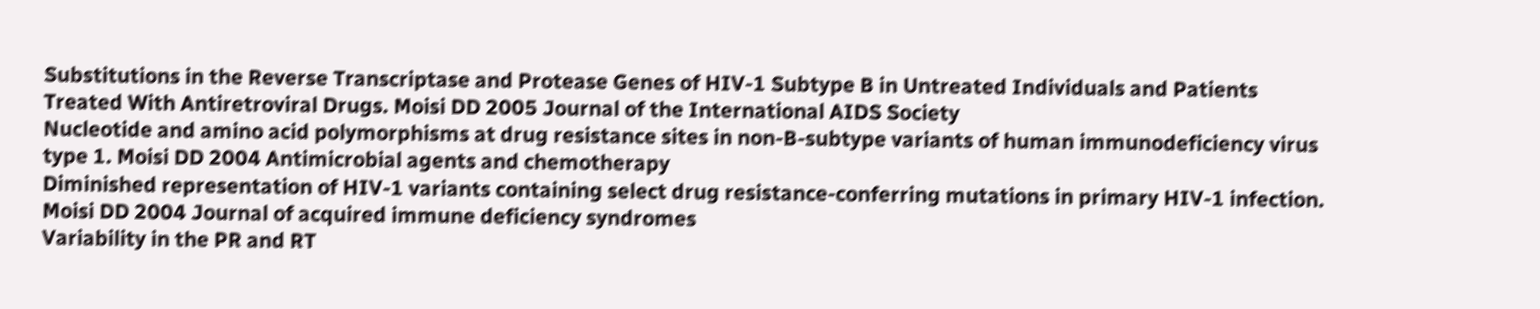Substitutions in the Reverse Transcriptase and Protease Genes of HIV-1 Subtype B in Untreated Individuals and Patients Treated With Antiretroviral Drugs. Moisi DD 2005 Journal of the International AIDS Society
Nucleotide and amino acid polymorphisms at drug resistance sites in non-B-subtype variants of human immunodeficiency virus type 1. Moisi DD 2004 Antimicrobial agents and chemotherapy
Diminished representation of HIV-1 variants containing select drug resistance-conferring mutations in primary HIV-1 infection. Moisi DD 2004 Journal of acquired immune deficiency syndromes
Variability in the PR and RT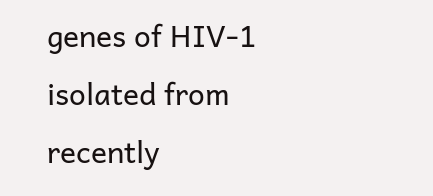genes of HIV-1 isolated from recently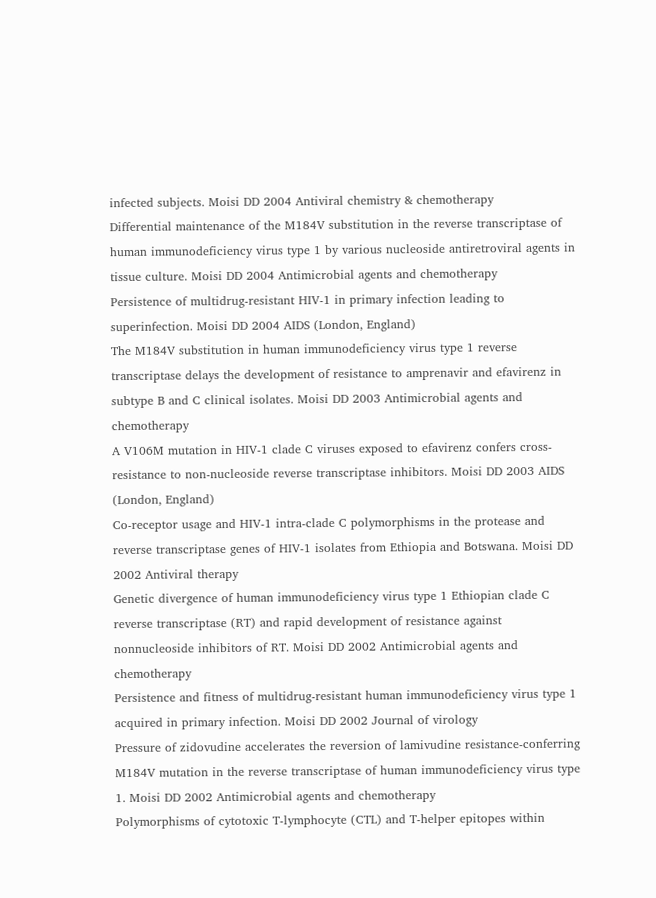infected subjects. Moisi DD 2004 Antiviral chemistry & chemotherapy
Differential maintenance of the M184V substitution in the reverse transcriptase of human immunodeficiency virus type 1 by various nucleoside antiretroviral agents in tissue culture. Moisi DD 2004 Antimicrobial agents and chemotherapy
Persistence of multidrug-resistant HIV-1 in primary infection leading to superinfection. Moisi DD 2004 AIDS (London, England)
The M184V substitution in human immunodeficiency virus type 1 reverse transcriptase delays the development of resistance to amprenavir and efavirenz in subtype B and C clinical isolates. Moisi DD 2003 Antimicrobial agents and chemotherapy
A V106M mutation in HIV-1 clade C viruses exposed to efavirenz confers cross-resistance to non-nucleoside reverse transcriptase inhibitors. Moisi DD 2003 AIDS (London, England)
Co-receptor usage and HIV-1 intra-clade C polymorphisms in the protease and reverse transcriptase genes of HIV-1 isolates from Ethiopia and Botswana. Moisi DD 2002 Antiviral therapy
Genetic divergence of human immunodeficiency virus type 1 Ethiopian clade C reverse transcriptase (RT) and rapid development of resistance against nonnucleoside inhibitors of RT. Moisi DD 2002 Antimicrobial agents and chemotherapy
Persistence and fitness of multidrug-resistant human immunodeficiency virus type 1 acquired in primary infection. Moisi DD 2002 Journal of virology
Pressure of zidovudine accelerates the reversion of lamivudine resistance-conferring M184V mutation in the reverse transcriptase of human immunodeficiency virus type 1. Moisi DD 2002 Antimicrobial agents and chemotherapy
Polymorphisms of cytotoxic T-lymphocyte (CTL) and T-helper epitopes within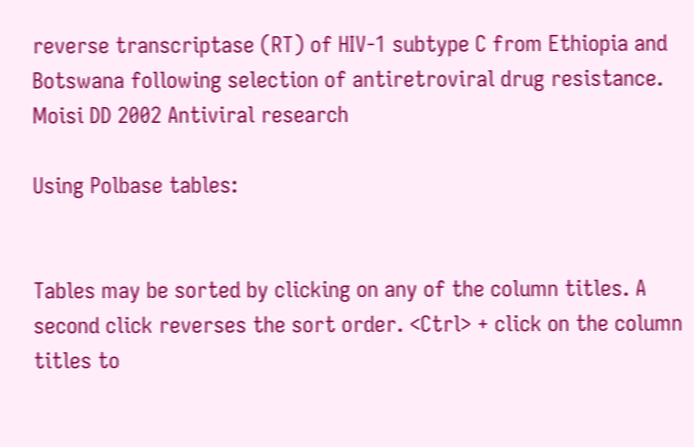reverse transcriptase (RT) of HIV-1 subtype C from Ethiopia and Botswana following selection of antiretroviral drug resistance. Moisi DD 2002 Antiviral research

Using Polbase tables:


Tables may be sorted by clicking on any of the column titles. A second click reverses the sort order. <Ctrl> + click on the column titles to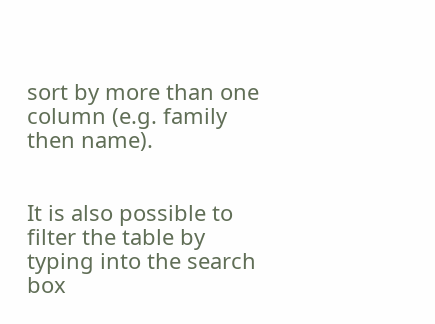sort by more than one column (e.g. family then name).


It is also possible to filter the table by typing into the search box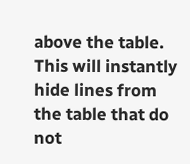above the table. This will instantly hide lines from the table that do not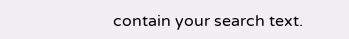contain your search text.